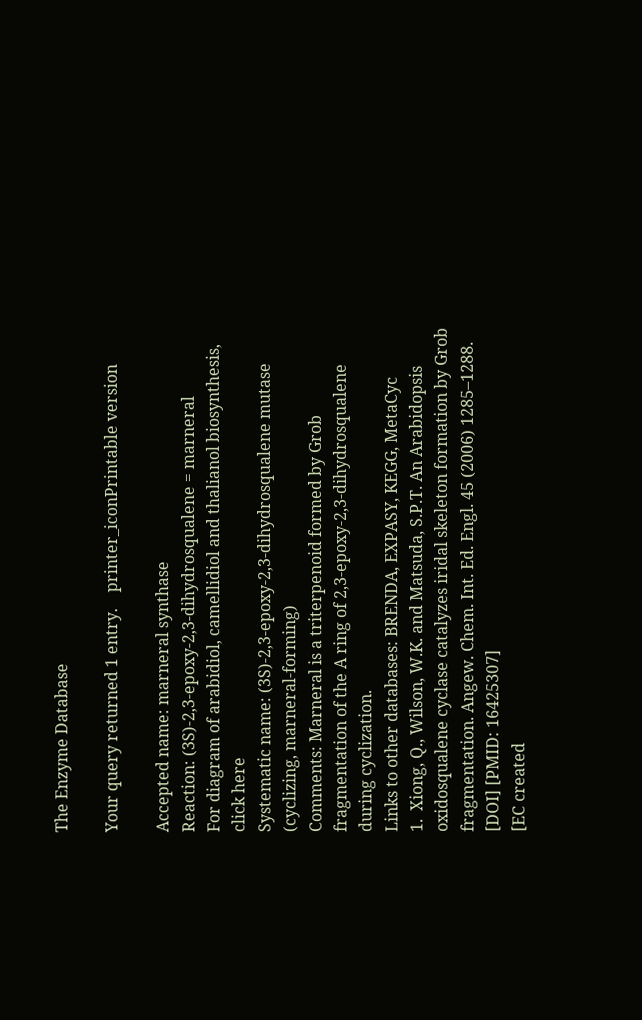The Enzyme Database

Your query returned 1 entry.    printer_iconPrintable version

Accepted name: marneral synthase
Reaction: (3S)-2,3-epoxy-2,3-dihydrosqualene = marneral
For diagram of arabidiol, camellidiol and thalianol biosynthesis, click here
Systematic name: (3S)-2,3-epoxy-2,3-dihydrosqualene mutase (cyclizing, marneral-forming)
Comments: Marneral is a triterpenoid formed by Grob fragmentation of the A ring of 2,3-epoxy-2,3-dihydrosqualene during cyclization.
Links to other databases: BRENDA, EXPASY, KEGG, MetaCyc
1.  Xiong, Q., Wilson, W.K. and Matsuda, S.P.T. An Arabidopsis oxidosqualene cyclase catalyzes iridal skeleton formation by Grob fragmentation. Angew. Chem. Int. Ed. Engl. 45 (2006) 1285–1288. [DOI] [PMID: 16425307]
[EC created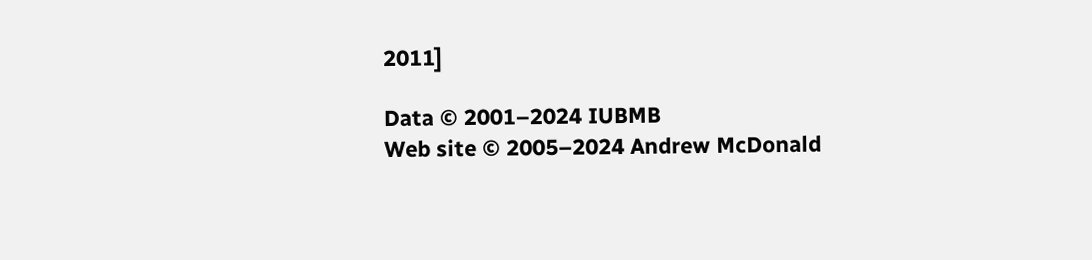2011]

Data © 2001–2024 IUBMB
Web site © 2005–2024 Andrew McDonald